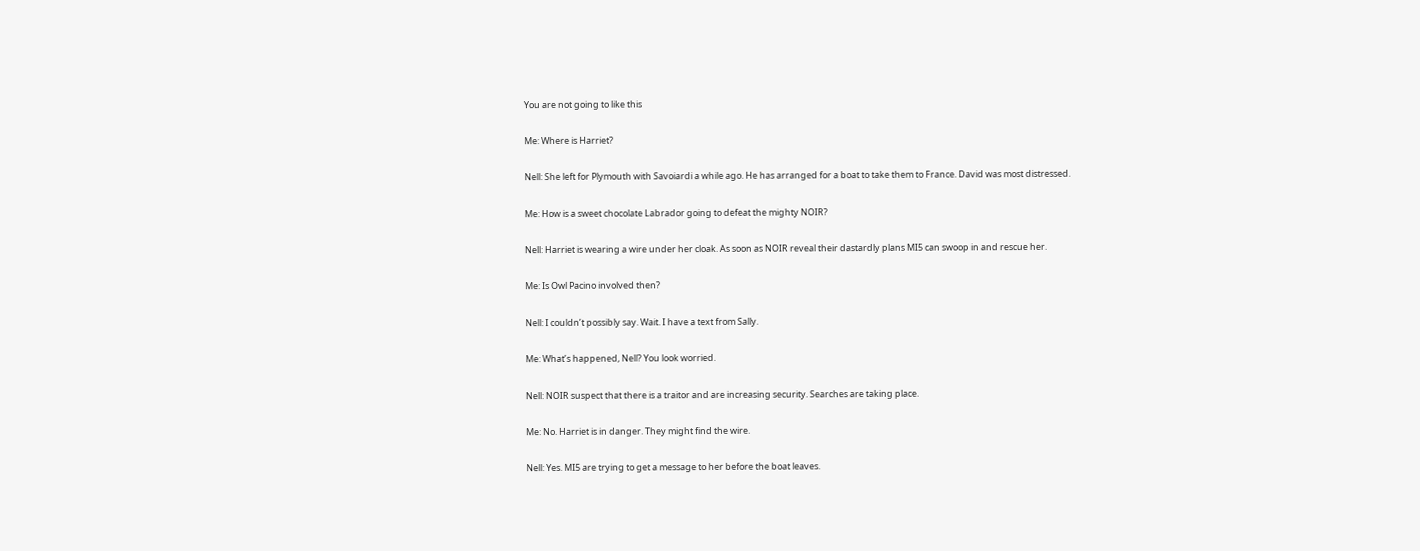You are not going to like this

Me: Where is Harriet?

Nell: She left for Plymouth with Savoiardi a while ago. He has arranged for a boat to take them to France. David was most distressed.

Me: How is a sweet chocolate Labrador going to defeat the mighty NOIR?

Nell: Harriet is wearing a wire under her cloak. As soon as NOIR reveal their dastardly plans MI5 can swoop in and rescue her.

Me: Is Owl Pacino involved then?

Nell: I couldn’t possibly say. Wait. I have a text from Sally.

Me: What’s happened, Nell? You look worried.

Nell: NOIR suspect that there is a traitor and are increasing security. Searches are taking place.

Me: No. Harriet is in danger. They might find the wire.

Nell: Yes. MI5 are trying to get a message to her before the boat leaves.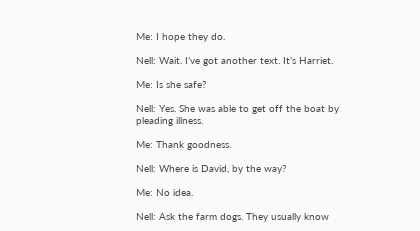Me: I hope they do.

Nell: Wait. I’ve got another text. It’s Harriet.

Me: Is she safe?

Nell: Yes. She was able to get off the boat by pleading illness.

Me: Thank goodness.

Nell: Where is David, by the way?

Me: No idea.

Nell: Ask the farm dogs. They usually know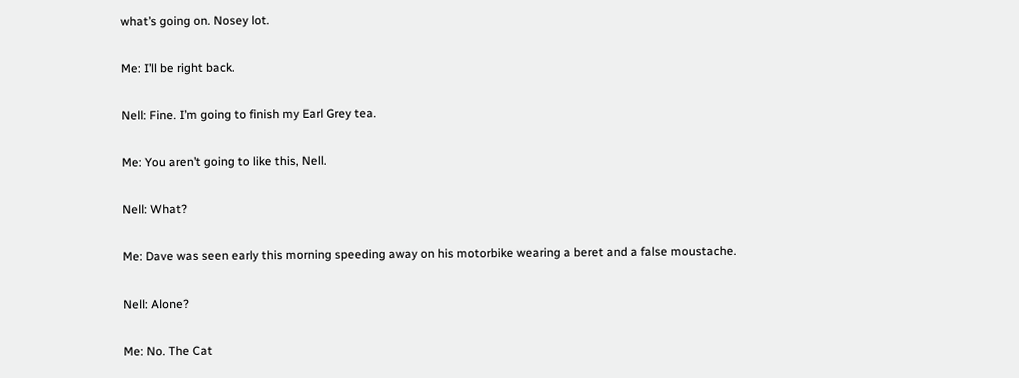what’s going on. Nosey lot.

Me: I’ll be right back.

Nell: Fine. I’m going to finish my Earl Grey tea.

Me: You aren’t going to like this, Nell.

Nell: What?

Me: Dave was seen early this morning speeding away on his motorbike wearing a beret and a false moustache.

Nell: Alone?

Me: No. The Cat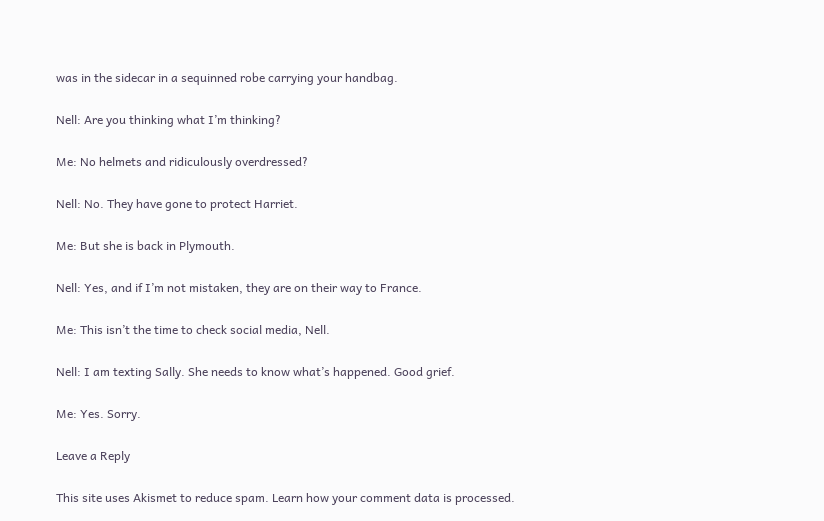was in the sidecar in a sequinned robe carrying your handbag.

Nell: Are you thinking what I’m thinking?

Me: No helmets and ridiculously overdressed?

Nell: No. They have gone to protect Harriet.

Me: But she is back in Plymouth.

Nell: Yes, and if I’m not mistaken, they are on their way to France.

Me: This isn’t the time to check social media, Nell.

Nell: I am texting Sally. She needs to know what’s happened. Good grief.

Me: Yes. Sorry.

Leave a Reply

This site uses Akismet to reduce spam. Learn how your comment data is processed.